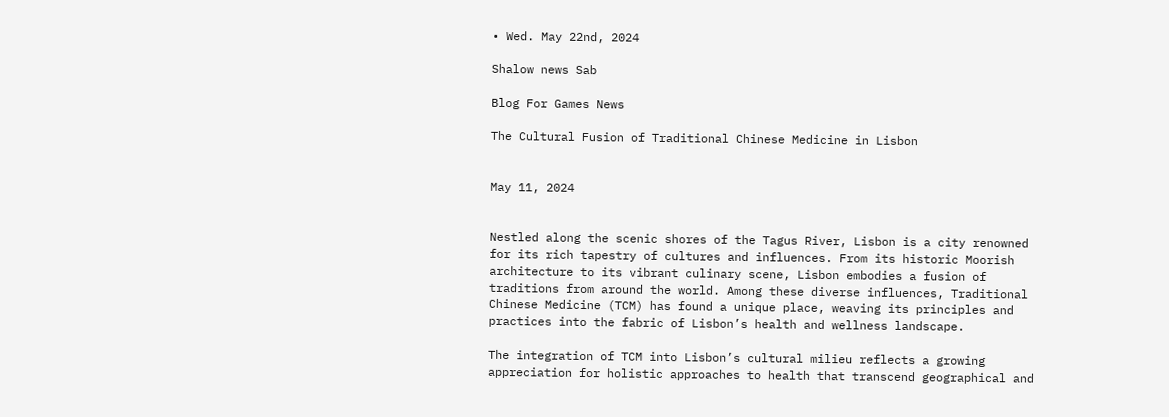• Wed. May 22nd, 2024

Shalow news Sab

Blog For Games News

The Cultural Fusion of Traditional Chinese Medicine in Lisbon


May 11, 2024


Nestled along the scenic shores of the Tagus River, Lisbon is a city renowned for its rich tapestry of cultures and influences. From its historic Moorish architecture to its vibrant culinary scene, Lisbon embodies a fusion of traditions from around the world. Among these diverse influences, Traditional Chinese Medicine (TCM) has found a unique place, weaving its principles and practices into the fabric of Lisbon’s health and wellness landscape.

The integration of TCM into Lisbon’s cultural milieu reflects a growing appreciation for holistic approaches to health that transcend geographical and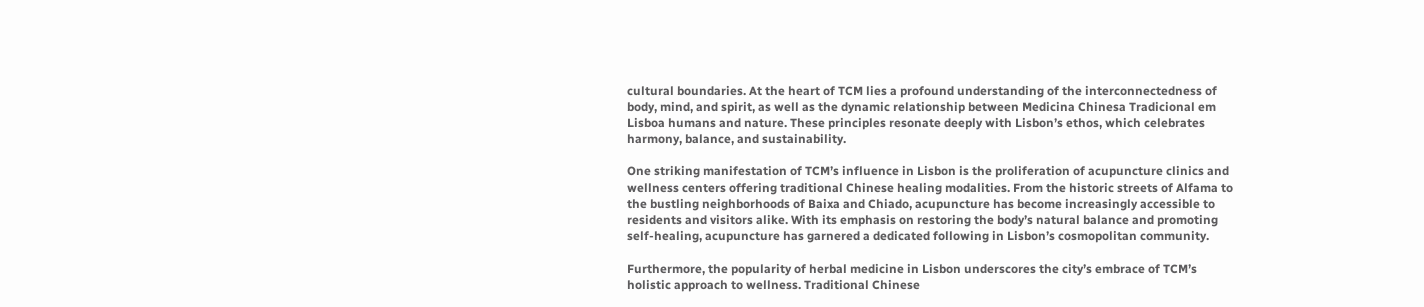cultural boundaries. At the heart of TCM lies a profound understanding of the interconnectedness of body, mind, and spirit, as well as the dynamic relationship between Medicina Chinesa Tradicional em Lisboa humans and nature. These principles resonate deeply with Lisbon’s ethos, which celebrates harmony, balance, and sustainability.

One striking manifestation of TCM’s influence in Lisbon is the proliferation of acupuncture clinics and wellness centers offering traditional Chinese healing modalities. From the historic streets of Alfama to the bustling neighborhoods of Baixa and Chiado, acupuncture has become increasingly accessible to residents and visitors alike. With its emphasis on restoring the body’s natural balance and promoting self-healing, acupuncture has garnered a dedicated following in Lisbon’s cosmopolitan community.

Furthermore, the popularity of herbal medicine in Lisbon underscores the city’s embrace of TCM’s holistic approach to wellness. Traditional Chinese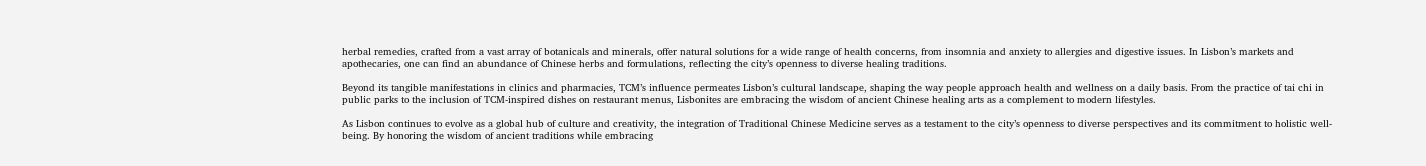herbal remedies, crafted from a vast array of botanicals and minerals, offer natural solutions for a wide range of health concerns, from insomnia and anxiety to allergies and digestive issues. In Lisbon’s markets and apothecaries, one can find an abundance of Chinese herbs and formulations, reflecting the city’s openness to diverse healing traditions.

Beyond its tangible manifestations in clinics and pharmacies, TCM’s influence permeates Lisbon’s cultural landscape, shaping the way people approach health and wellness on a daily basis. From the practice of tai chi in public parks to the inclusion of TCM-inspired dishes on restaurant menus, Lisbonites are embracing the wisdom of ancient Chinese healing arts as a complement to modern lifestyles.

As Lisbon continues to evolve as a global hub of culture and creativity, the integration of Traditional Chinese Medicine serves as a testament to the city’s openness to diverse perspectives and its commitment to holistic well-being. By honoring the wisdom of ancient traditions while embracing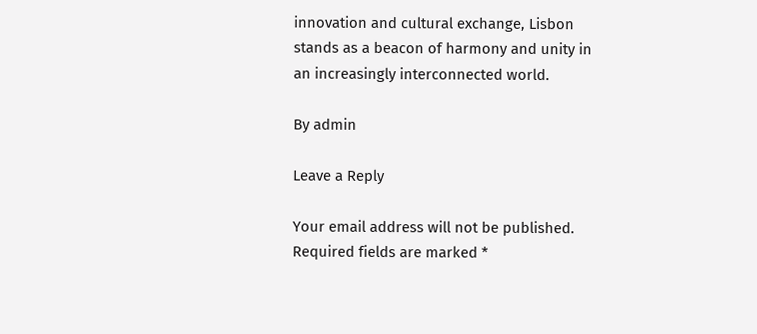innovation and cultural exchange, Lisbon stands as a beacon of harmony and unity in an increasingly interconnected world.

By admin

Leave a Reply

Your email address will not be published. Required fields are marked *